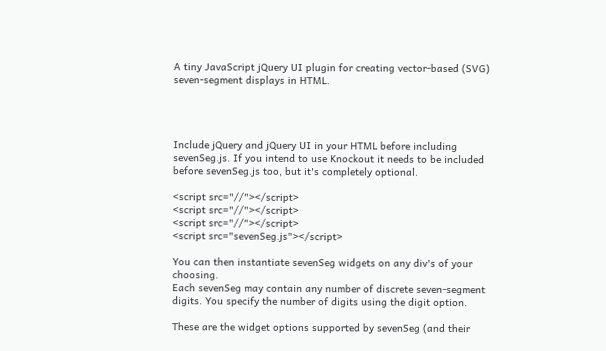A tiny JavaScript jQuery UI plugin for creating vector-based (SVG) seven-segment displays in HTML.




Include jQuery and jQuery UI in your HTML before including sevenSeg.js. If you intend to use Knockout it needs to be included before sevenSeg.js too, but it's completely optional.

<script src="//"></script>
<script src="//"></script>
<script src="//"></script>
<script src="sevenSeg.js"></script>

You can then instantiate sevenSeg widgets on any div's of your choosing.
Each sevenSeg may contain any number of discrete seven-segment digits. You specify the number of digits using the digit option.

These are the widget options supported by sevenSeg (and their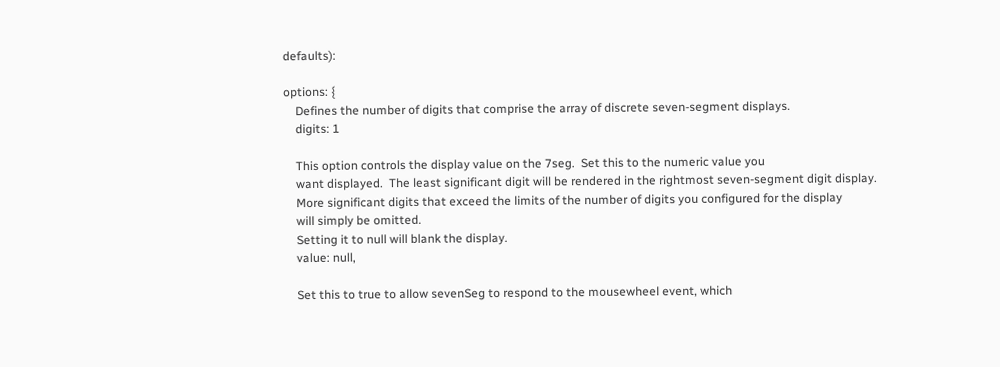defaults):

options: {
    Defines the number of digits that comprise the array of discrete seven-segment displays.
    digits: 1

    This option controls the display value on the 7seg.  Set this to the numeric value you
    want displayed.  The least significant digit will be rendered in the rightmost seven-segment digit display.
    More significant digits that exceed the limits of the number of digits you configured for the display
    will simply be omitted.
    Setting it to null will blank the display.
    value: null,

    Set this to true to allow sevenSeg to respond to the mousewheel event, which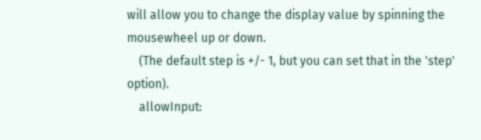will allow you to change the display value by spinning the mousewheel up or down.
    (The default step is +/- 1, but you can set that in the 'step' option).
    allowInput: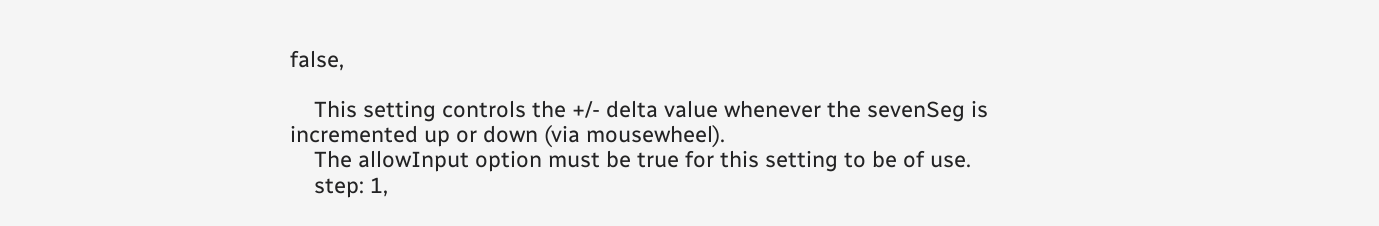false,

    This setting controls the +/- delta value whenever the sevenSeg is incremented up or down (via mousewheel).
    The allowInput option must be true for this setting to be of use.
    step: 1,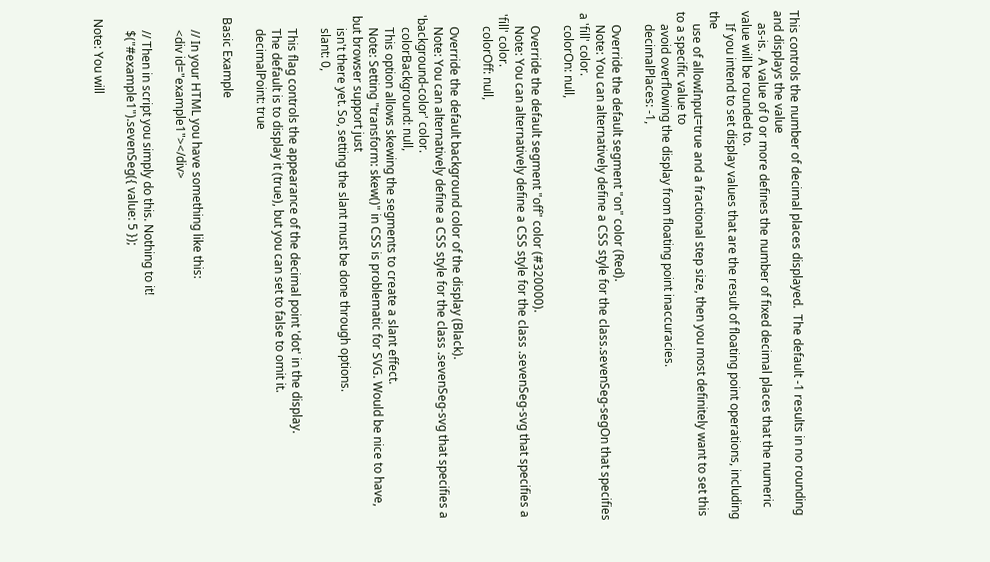This controls the number of decimal places displayed.  The default -1 results in no rounding and displays the value
    as-is.  A value of 0 or more defines the number of fixed decimal places that the numeric value will be rounded to.
    If you intend to set display values that are the result of floating point operations, including the
    use of allowInput=true and a fractional step size, then you most definitely want to set this to a specific value to
    avoid overflowing the display from floating point inaccuracies.
    decimalPlaces: -1,

    Override the default segment "on" color (Red).
    Note: You can alternatively define a CSS style for the class.sevenSeg-segOn that specifies a 'fill' color.
    colorOn: null,

    Override the default segment "off" color (#320000).
    Note: You can alternatively define a CSS style for the class .sevenSeg-svg that specifies a 'fill' color.
    colorOff: null,

    Override the default background color of the display (Black).
    Note: You can alternatively define a CSS style for the class .sevenSeg-svg that specifies a 'background-color' color.
    colorBackground: null,
    This option allows skewing the segments to create a slant effect.
    Note: Setting "transform: skew()" in CSS is problematic for SVG. Would be nice to have, but browser support just
    isn't there yet. So, setting the slant must be done through options.
    slant: 0,

    This flag controls the appearance of the decimal point 'dot' in the display.
    The default is to display it (true), but you can set to false to omit it.
    decimalPoint: true

Basic Example

    // In your HTML you have something like this:
    <div id="example1"></div>

    // Then in script you simply do this. Nothing to it!
    $("#example1").sevenSeg({ value: 5 });

Note: You will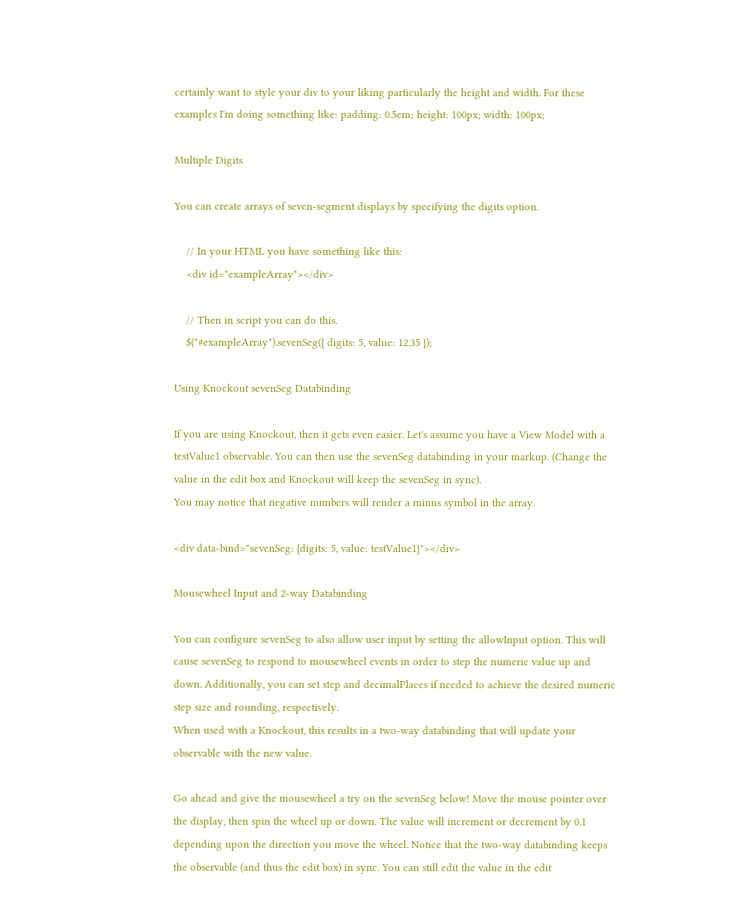certainly want to style your div to your liking particularly the height and width. For these examples I'm doing something like: padding: 0.5em; height: 100px; width: 100px;

Multiple Digits

You can create arrays of seven-segment displays by specifying the digits option.

    // In your HTML you have something like this:
    <div id="exampleArray"></div>

    // Then in script you can do this.
    $("#exampleArray").sevenSeg({ digits: 5, value: 12.35 });

Using Knockout sevenSeg Databinding

If you are using Knockout, then it gets even easier. Let's assume you have a View Model with a testValue1 observable. You can then use the sevenSeg databinding in your markup. (Change the value in the edit box and Knockout will keep the sevenSeg in sync).
You may notice that negative numbers will render a minus symbol in the array.

<div data-bind="sevenSeg: {digits: 5, value: testValue1}"></div>

Mousewheel Input and 2-way Databinding

You can configure sevenSeg to also allow user input by setting the allowInput option. This will cause sevenSeg to respond to mousewheel events in order to step the numeric value up and down. Additionally, you can set step and decimalPlaces if needed to achieve the desired numeric step size and rounding, respectively.
When used with a Knockout, this results in a two-way databinding that will update your observable with the new value.

Go ahead and give the mousewheel a try on the sevenSeg below! Move the mouse pointer over the display, then spin the wheel up or down. The value will increment or decrement by 0.1 depending upon the direction you move the wheel. Notice that the two-way databinding keeps the observable (and thus the edit box) in sync. You can still edit the value in the edit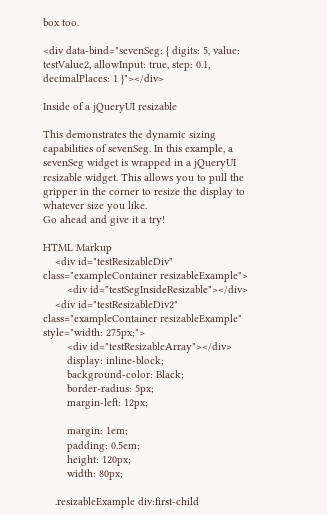box too.

<div data-bind="sevenSeg: { digits: 5, value: testValue2, allowInput: true, step: 0.1, decimalPlaces: 1 }"></div>

Inside of a jQueryUI resizable

This demonstrates the dynamic sizing capabilities of sevenSeg. In this example, a sevenSeg widget is wrapped in a jQueryUI resizable widget. This allows you to pull the gripper in the corner to resize the display to whatever size you like.
Go ahead and give it a try!

HTML Markup
    <div id="testResizableDiv" class="exampleContainer resizableExample">
        <div id="testSegInsideResizable"></div>
    <div id="testResizableDiv2" class="exampleContainer resizableExample" style="width: 275px;">
        <div id="testResizableArray"></div>
        display: inline-block;
        background-color: Black;
        border-radius: 5px;
        margin-left: 12px;

        margin: 1em;
        padding: 0.5em;
        height: 120px;
        width: 80px;

    .resizableExample div:first-child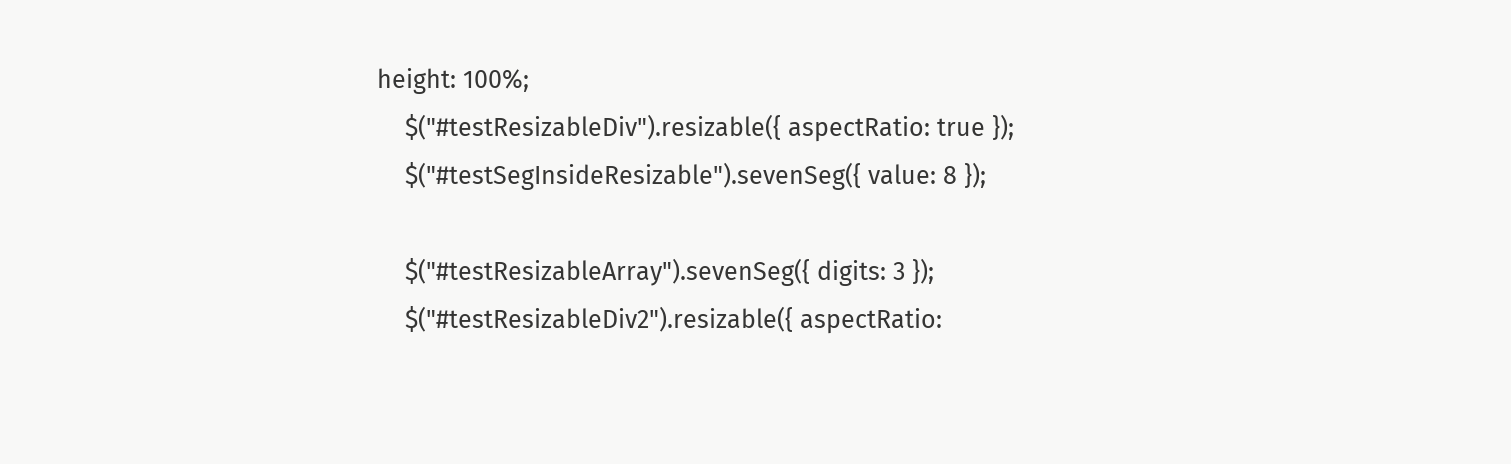height: 100%;
    $("#testResizableDiv").resizable({ aspectRatio: true });
    $("#testSegInsideResizable").sevenSeg({ value: 8 });

    $("#testResizableArray").sevenSeg({ digits: 3 });
    $("#testResizableDiv2").resizable({ aspectRatio: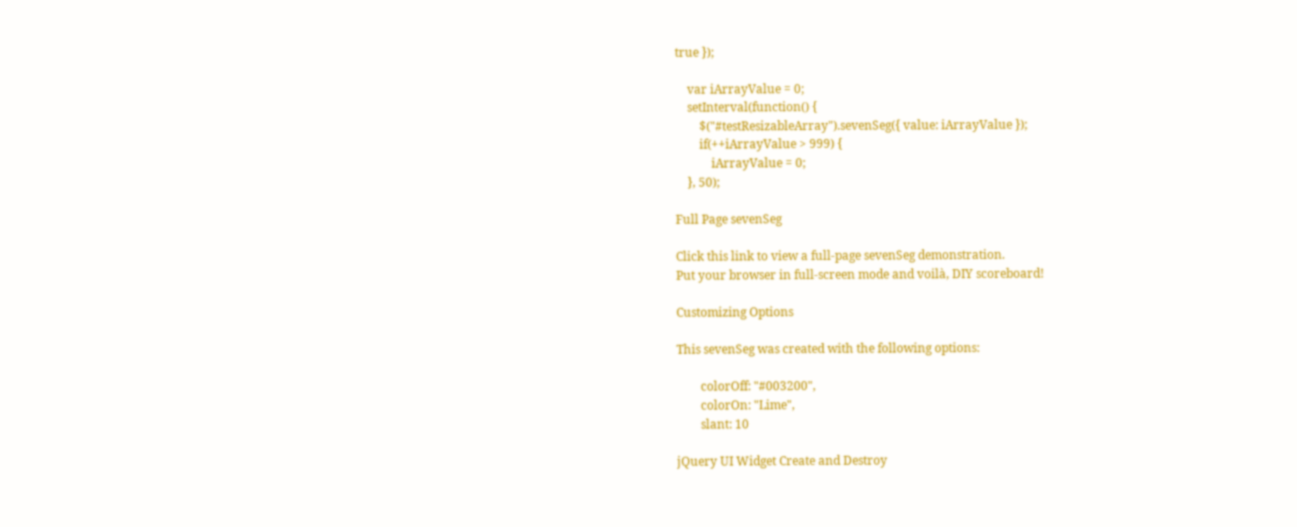true });

    var iArrayValue = 0;
    setInterval(function() {
        $("#testResizableArray").sevenSeg({ value: iArrayValue });
        if(++iArrayValue > 999) {
            iArrayValue = 0;
    }, 50);

Full Page sevenSeg

Click this link to view a full-page sevenSeg demonstration.
Put your browser in full-screen mode and voilà, DIY scoreboard!

Customizing Options

This sevenSeg was created with the following options:

        colorOff: "#003200",
        colorOn: "Lime",
        slant: 10

jQuery UI Widget Create and Destroy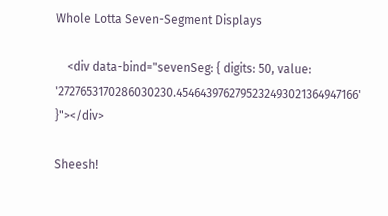Whole Lotta Seven-Segment Displays

    <div data-bind="sevenSeg: { digits: 50, value: '2727653170286030230.4546439762795232493021364947166' }"></div>

Sheesh!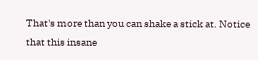That's more than you can shake a stick at. Notice that this insane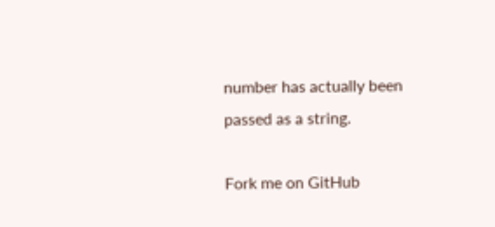number has actually been passed as a string.

Fork me on GitHub